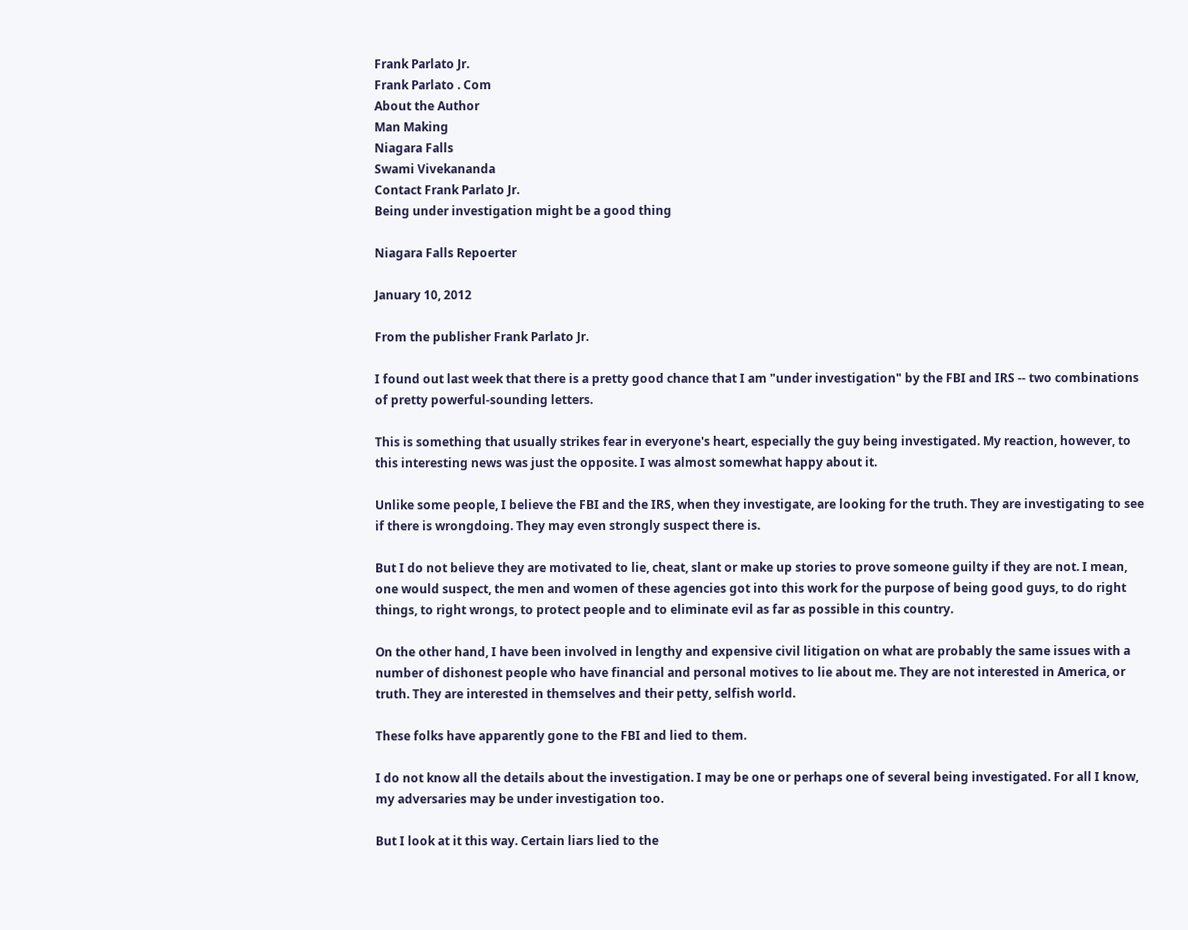Frank Parlato Jr.
Frank Parlato . Com
About the Author
Man Making
Niagara Falls
Swami Vivekananda
Contact Frank Parlato Jr.
Being under investigation might be a good thing

Niagara Falls Repoerter

January 10, 2012

From the publisher Frank Parlato Jr.

I found out last week that there is a pretty good chance that I am "under investigation" by the FBI and IRS -- two combinations of pretty powerful-sounding letters.

This is something that usually strikes fear in everyone's heart, especially the guy being investigated. My reaction, however, to this interesting news was just the opposite. I was almost somewhat happy about it.

Unlike some people, I believe the FBI and the IRS, when they investigate, are looking for the truth. They are investigating to see if there is wrongdoing. They may even strongly suspect there is.

But I do not believe they are motivated to lie, cheat, slant or make up stories to prove someone guilty if they are not. I mean, one would suspect, the men and women of these agencies got into this work for the purpose of being good guys, to do right things, to right wrongs, to protect people and to eliminate evil as far as possible in this country.

On the other hand, I have been involved in lengthy and expensive civil litigation on what are probably the same issues with a number of dishonest people who have financial and personal motives to lie about me. They are not interested in America, or truth. They are interested in themselves and their petty, selfish world.

These folks have apparently gone to the FBI and lied to them.

I do not know all the details about the investigation. I may be one or perhaps one of several being investigated. For all I know, my adversaries may be under investigation too.

But I look at it this way. Certain liars lied to the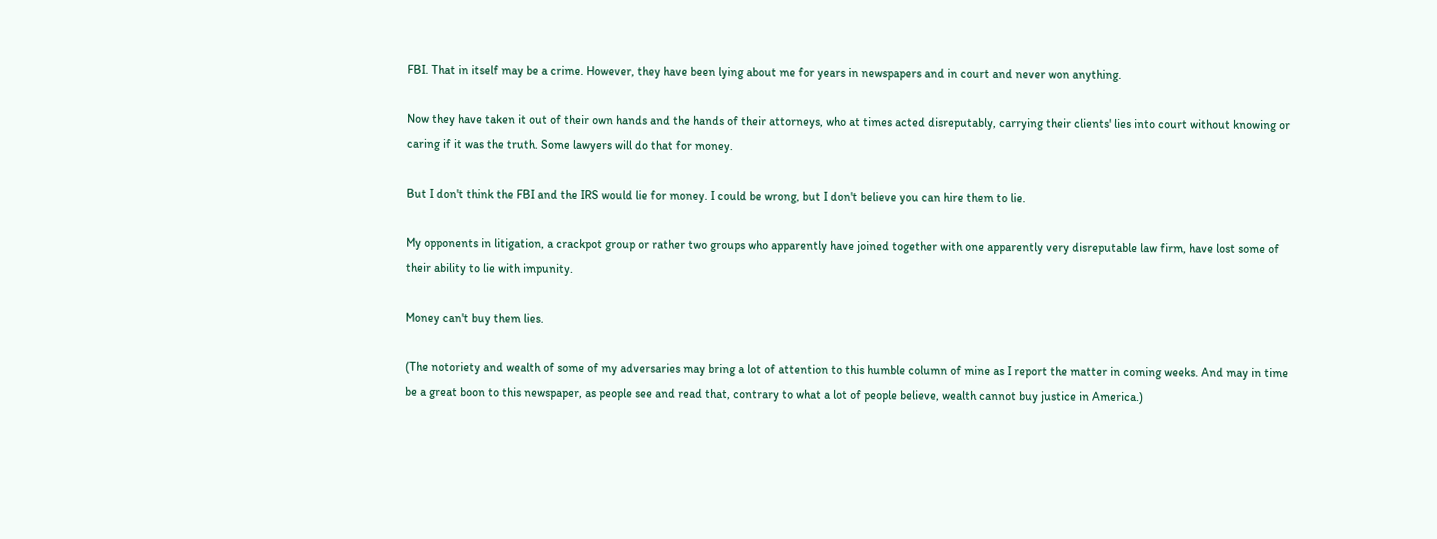FBI. That in itself may be a crime. However, they have been lying about me for years in newspapers and in court and never won anything.

Now they have taken it out of their own hands and the hands of their attorneys, who at times acted disreputably, carrying their clients' lies into court without knowing or caring if it was the truth. Some lawyers will do that for money.

But I don't think the FBI and the IRS would lie for money. I could be wrong, but I don't believe you can hire them to lie.

My opponents in litigation, a crackpot group or rather two groups who apparently have joined together with one apparently very disreputable law firm, have lost some of their ability to lie with impunity.

Money can't buy them lies.

(The notoriety and wealth of some of my adversaries may bring a lot of attention to this humble column of mine as I report the matter in coming weeks. And may in time be a great boon to this newspaper, as people see and read that, contrary to what a lot of people believe, wealth cannot buy justice in America.)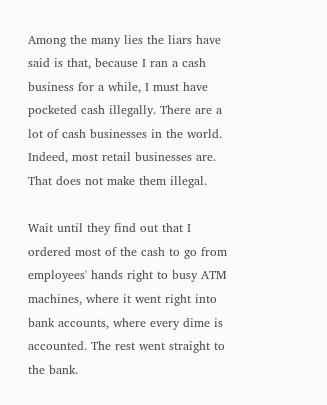Among the many lies the liars have said is that, because I ran a cash business for a while, I must have pocketed cash illegally. There are a lot of cash businesses in the world. Indeed, most retail businesses are. That does not make them illegal.

Wait until they find out that I ordered most of the cash to go from employees' hands right to busy ATM machines, where it went right into bank accounts, where every dime is accounted. The rest went straight to the bank.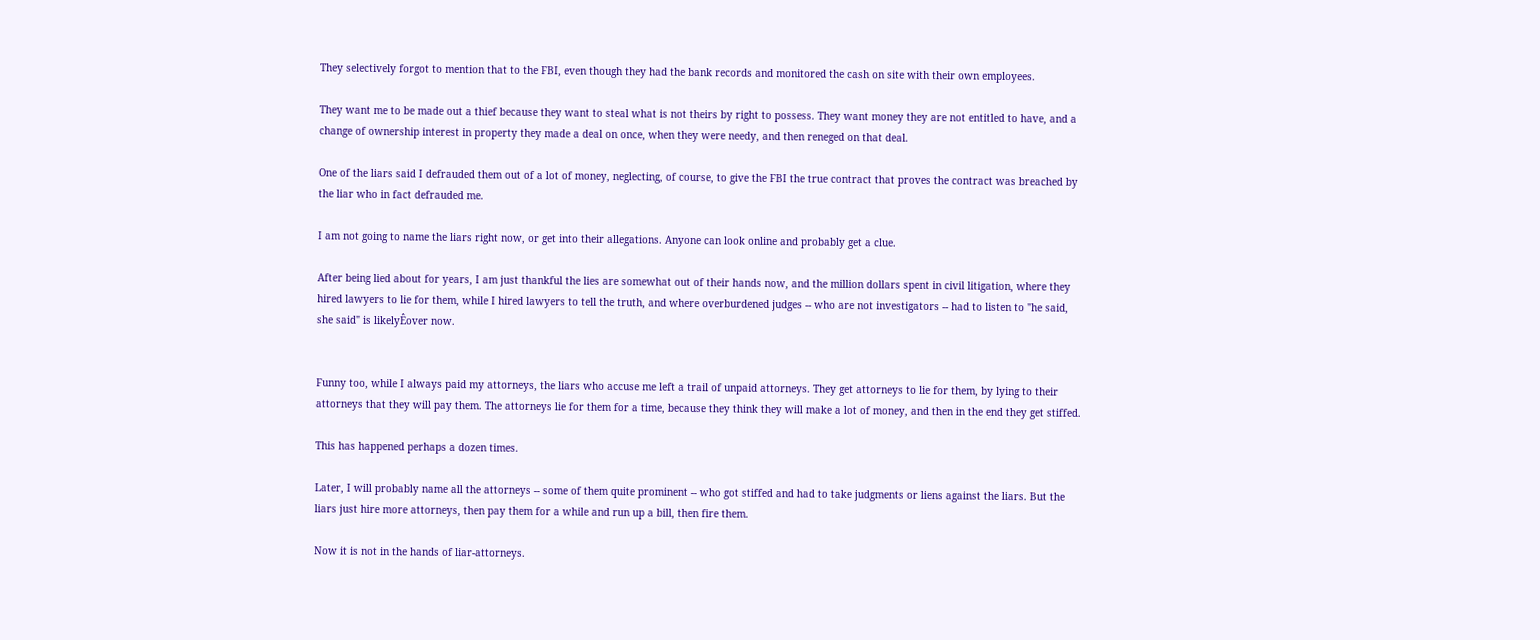They selectively forgot to mention that to the FBI, even though they had the bank records and monitored the cash on site with their own employees.

They want me to be made out a thief because they want to steal what is not theirs by right to possess. They want money they are not entitled to have, and a change of ownership interest in property they made a deal on once, when they were needy, and then reneged on that deal.

One of the liars said I defrauded them out of a lot of money, neglecting, of course, to give the FBI the true contract that proves the contract was breached by the liar who in fact defrauded me.

I am not going to name the liars right now, or get into their allegations. Anyone can look online and probably get a clue.

After being lied about for years, I am just thankful the lies are somewhat out of their hands now, and the million dollars spent in civil litigation, where they hired lawyers to lie for them, while I hired lawyers to tell the truth, and where overburdened judges -- who are not investigators -- had to listen to "he said, she said" is likelyÊover now.


Funny too, while I always paid my attorneys, the liars who accuse me left a trail of unpaid attorneys. They get attorneys to lie for them, by lying to their attorneys that they will pay them. The attorneys lie for them for a time, because they think they will make a lot of money, and then in the end they get stiffed.

This has happened perhaps a dozen times.

Later, I will probably name all the attorneys -- some of them quite prominent -- who got stiffed and had to take judgments or liens against the liars. But the liars just hire more attorneys, then pay them for a while and run up a bill, then fire them.

Now it is not in the hands of liar-attorneys.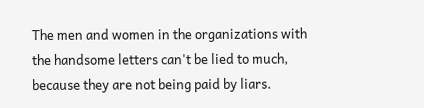The men and women in the organizations with the handsome letters can't be lied to much, because they are not being paid by liars.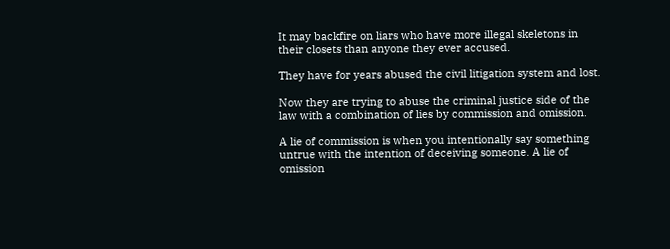It may backfire on liars who have more illegal skeletons in their closets than anyone they ever accused.

They have for years abused the civil litigation system and lost.

Now they are trying to abuse the criminal justice side of the law with a combination of lies by commission and omission.

A lie of commission is when you intentionally say something untrue with the intention of deceiving someone. A lie of omission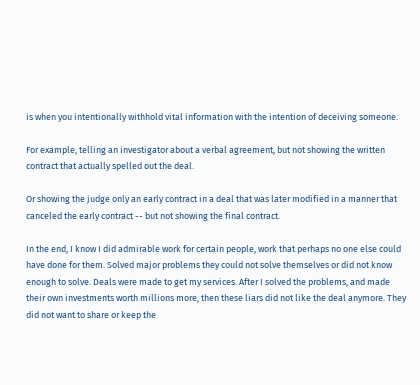is when you intentionally withhold vital information with the intention of deceiving someone.

For example, telling an investigator about a verbal agreement, but not showing the written contract that actually spelled out the deal.

Or showing the judge only an early contract in a deal that was later modified in a manner that canceled the early contract -- but not showing the final contract.

In the end, I know I did admirable work for certain people, work that perhaps no one else could have done for them. Solved major problems they could not solve themselves or did not know enough to solve. Deals were made to get my services. After I solved the problems, and made their own investments worth millions more, then these liars did not like the deal anymore. They did not want to share or keep the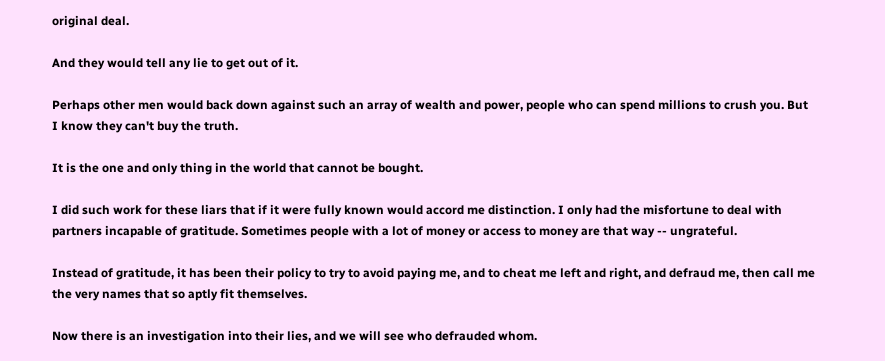original deal.

And they would tell any lie to get out of it.

Perhaps other men would back down against such an array of wealth and power, people who can spend millions to crush you. But I know they can't buy the truth.

It is the one and only thing in the world that cannot be bought.

I did such work for these liars that if it were fully known would accord me distinction. I only had the misfortune to deal with partners incapable of gratitude. Sometimes people with a lot of money or access to money are that way -- ungrateful.

Instead of gratitude, it has been their policy to try to avoid paying me, and to cheat me left and right, and defraud me, then call me the very names that so aptly fit themselves.

Now there is an investigation into their lies, and we will see who defrauded whom.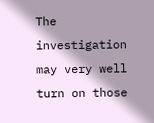The investigation may very well turn on those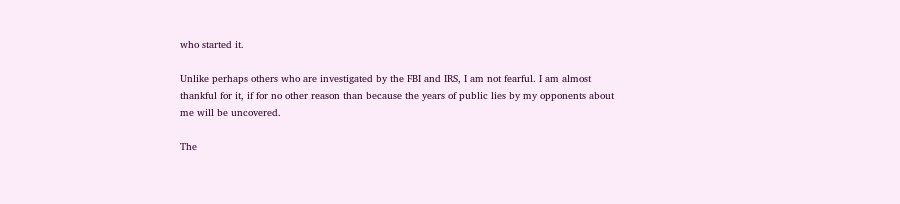who started it.

Unlike perhaps others who are investigated by the FBI and IRS, I am not fearful. I am almost thankful for it, if for no other reason than because the years of public lies by my opponents about me will be uncovered.

The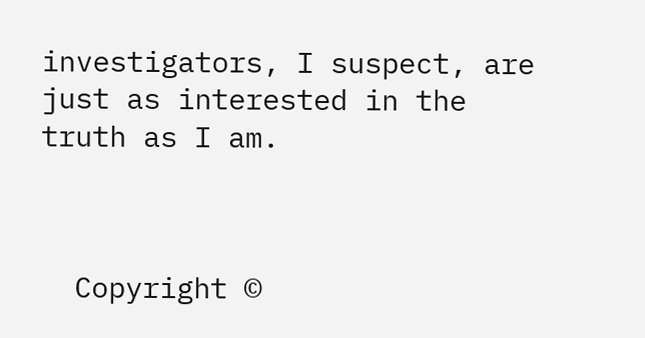investigators, I suspect, are just as interested in the truth as I am.



  Copyright ©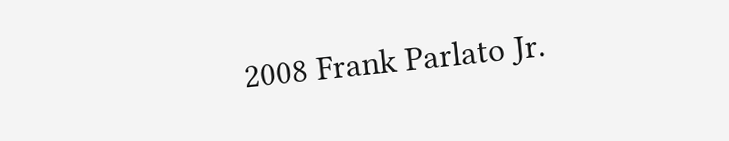2008 Frank Parlato Jr.